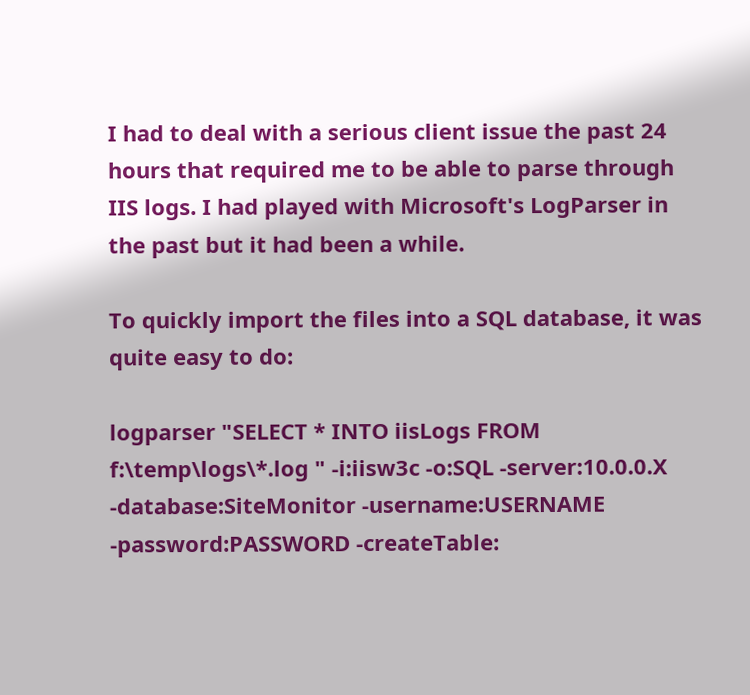I had to deal with a serious client issue the past 24 hours that required me to be able to parse through IIS logs. I had played with Microsoft's LogParser in the past but it had been a while.

To quickly import the files into a SQL database, it was quite easy to do:

logparser "SELECT * INTO iisLogs FROM f:\temp\logs\*.log " -i:iisw3c -o:SQL -server:10.0.0.X -database:SiteMonitor -username:USERNAME -password:PASSWORD -createTable: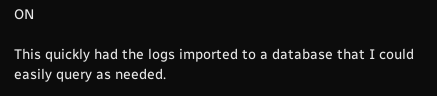ON

This quickly had the logs imported to a database that I could easily query as needed.